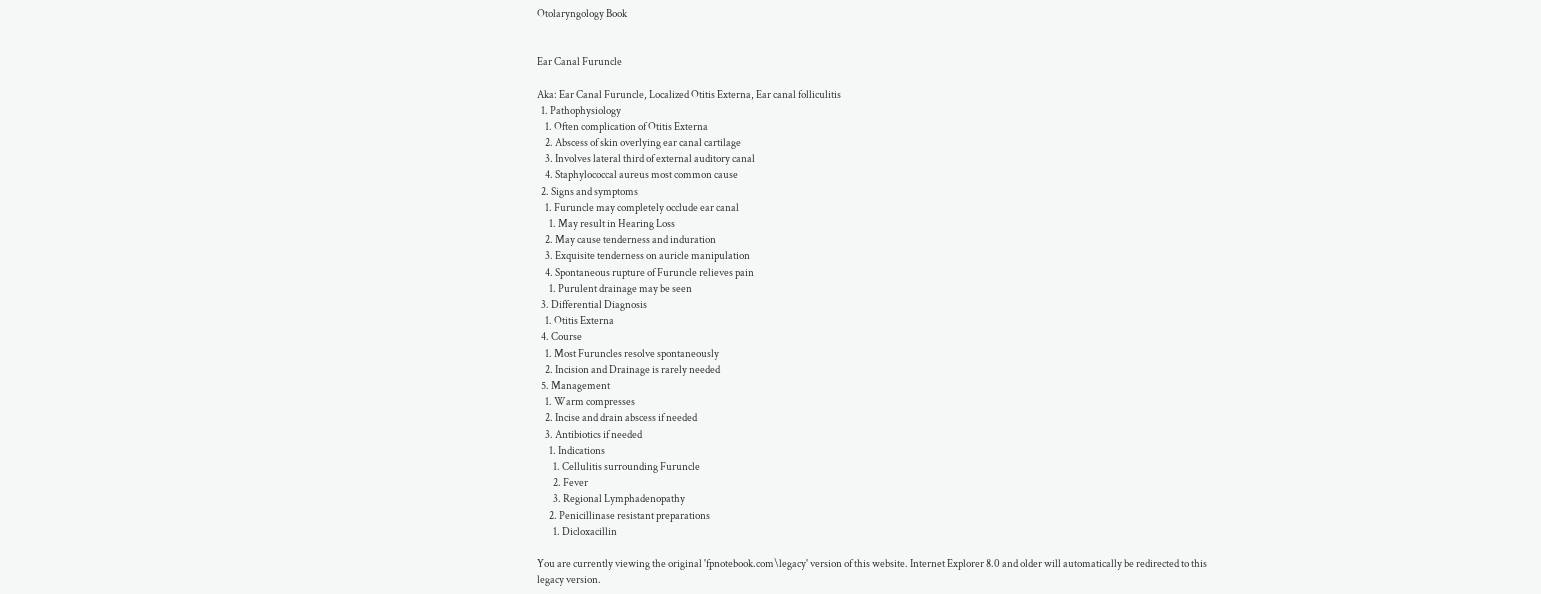Otolaryngology Book


Ear Canal Furuncle

Aka: Ear Canal Furuncle, Localized Otitis Externa, Ear canal folliculitis
  1. Pathophysiology
    1. Often complication of Otitis Externa
    2. Abscess of skin overlying ear canal cartilage
    3. Involves lateral third of external auditory canal
    4. Staphylococcal aureus most common cause
  2. Signs and symptoms
    1. Furuncle may completely occlude ear canal
      1. May result in Hearing Loss
    2. May cause tenderness and induration
    3. Exquisite tenderness on auricle manipulation
    4. Spontaneous rupture of Furuncle relieves pain
      1. Purulent drainage may be seen
  3. Differential Diagnosis
    1. Otitis Externa
  4. Course
    1. Most Furuncles resolve spontaneously
    2. Incision and Drainage is rarely needed
  5. Management
    1. Warm compresses
    2. Incise and drain abscess if needed
    3. Antibiotics if needed
      1. Indications
        1. Cellulitis surrounding Furuncle
        2. Fever
        3. Regional Lymphadenopathy
      2. Penicillinase resistant preparations
        1. Dicloxacillin

You are currently viewing the original 'fpnotebook.com\legacy' version of this website. Internet Explorer 8.0 and older will automatically be redirected to this legacy version.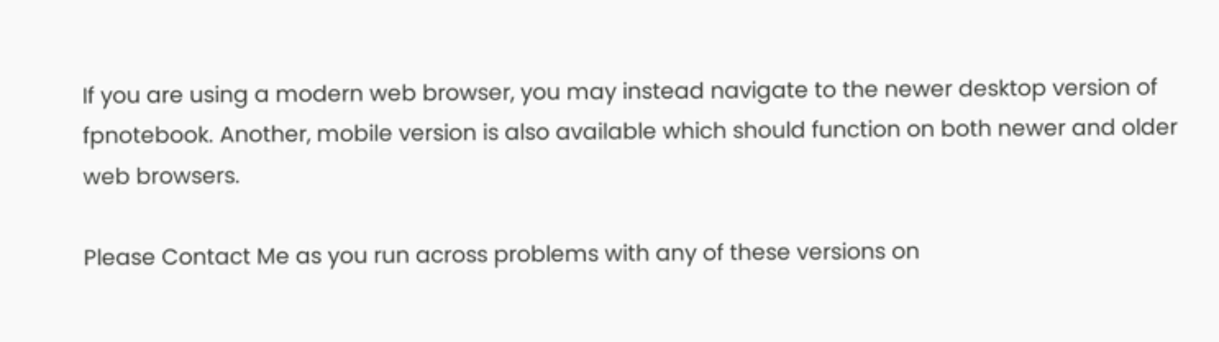If you are using a modern web browser, you may instead navigate to the newer desktop version of fpnotebook. Another, mobile version is also available which should function on both newer and older web browsers.

Please Contact Me as you run across problems with any of these versions on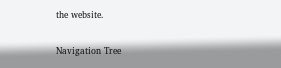the website.

Navigation Tree